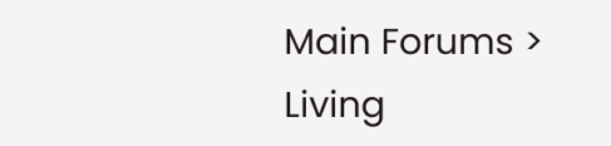Main Forums > Living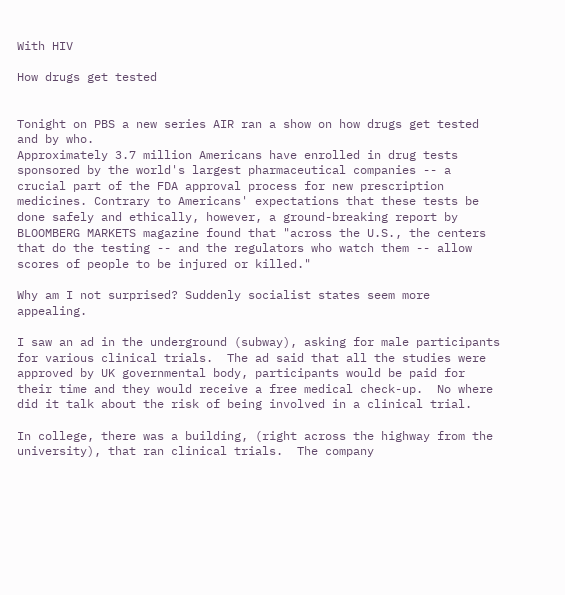With HIV

How drugs get tested


Tonight on PBS a new series AIR ran a show on how drugs get tested and by who.
Approximately 3.7 million Americans have enrolled in drug tests sponsored by the world's largest pharmaceutical companies -- a crucial part of the FDA approval process for new prescription medicines. Contrary to Americans' expectations that these tests be done safely and ethically, however, a ground-breaking report by BLOOMBERG MARKETS magazine found that "across the U.S., the centers that do the testing -- and the regulators who watch them -- allow scores of people to be injured or killed."

Why am I not surprised? Suddenly socialist states seem more appealing.

I saw an ad in the underground (subway), asking for male participants for various clinical trials.  The ad said that all the studies were approved by UK governmental body, participants would be paid for their time and they would receive a free medical check-up.  No where did it talk about the risk of being involved in a clinical trial.

In college, there was a building, (right across the highway from the university), that ran clinical trials.  The company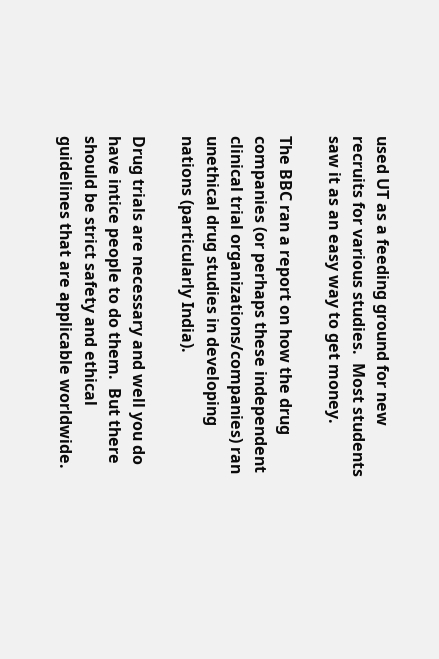used UT as a feeding ground for new recruits for various studies.  Most students saw it as an easy way to get money.

The BBC ran a report on how the drug companies (or perhaps these independent clinical trial organizations/companies) ran unethical drug studies in developing nations (particularly India).

Drug trials are necessary and well you do have intice people to do them.  But there should be strict safety and ethical guidelines that are applicable worldwide.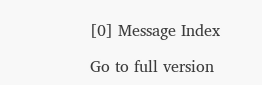[0] Message Index

Go to full version